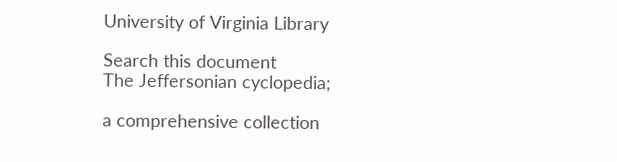University of Virginia Library

Search this document
The Jeffersonian cyclopedia;

a comprehensive collection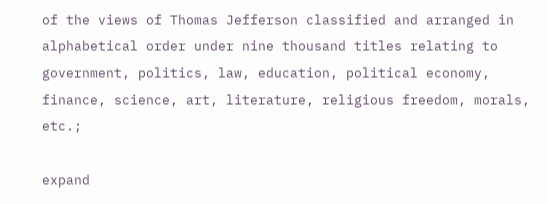of the views of Thomas Jefferson classified and arranged in alphabetical order under nine thousand titles relating to government, politics, law, education, political economy, finance, science, art, literature, religious freedom, morals, etc.;

expand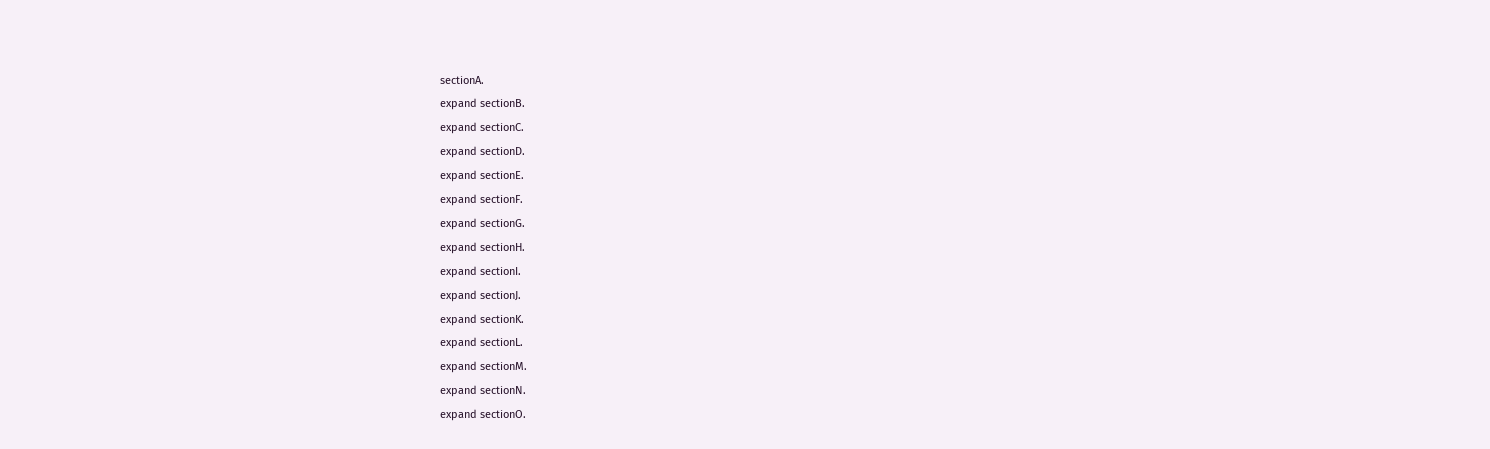sectionA.
expand sectionB.
expand sectionC.
expand sectionD.
expand sectionE.
expand sectionF.
expand sectionG.
expand sectionH.
expand sectionI.
expand sectionJ.
expand sectionK.
expand sectionL.
expand sectionM.
expand sectionN.
expand sectionO.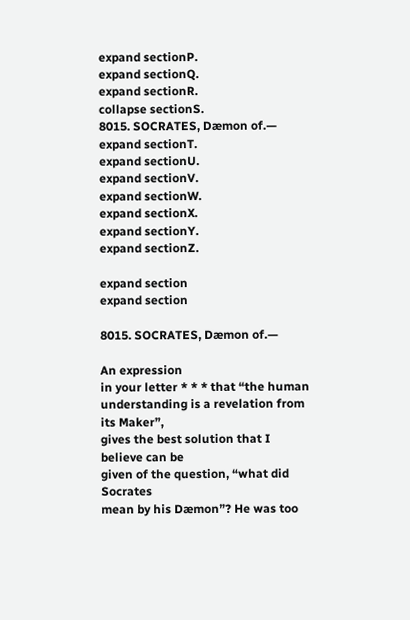expand sectionP.
expand sectionQ.
expand sectionR.
collapse sectionS.
8015. SOCRATES, Dæmon of.—
expand sectionT.
expand sectionU.
expand sectionV.
expand sectionW.
expand sectionX.
expand sectionY.
expand sectionZ.

expand section
expand section

8015. SOCRATES, Dæmon of.—

An expression
in your letter * * * that “the human understanding is a revelation from its Maker”,
gives the best solution that I believe can be
given of the question, “what did Socrates
mean by his Dæmon”? He was too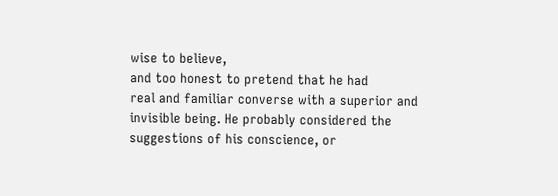wise to believe,
and too honest to pretend that he had
real and familiar converse with a superior and
invisible being. He probably considered the
suggestions of his conscience, or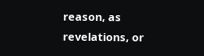reason, as
revelations, or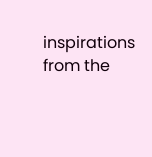inspirations from the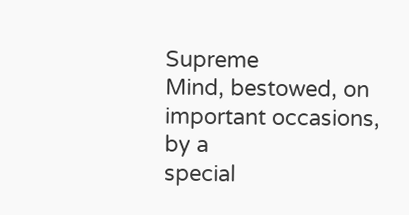Supreme
Mind, bestowed, on important occasions, by a
special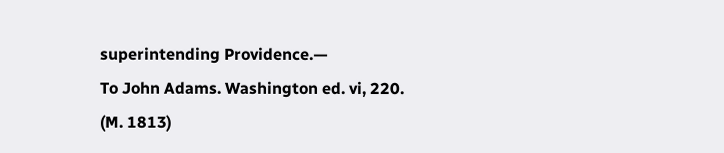superintending Providence.—
To John Adams. Washington ed. vi, 220.
(M. 1813)